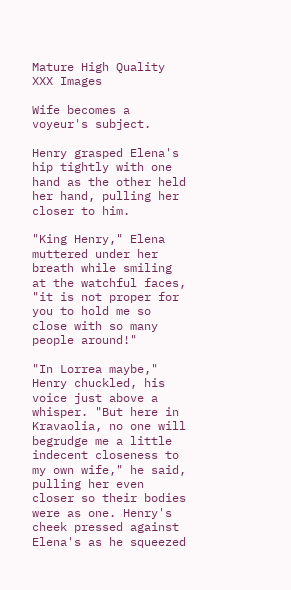Mature High Quality XXX Images

Wife becomes a voyeur's subject.

Henry grasped Elena's hip tightly with one hand as the other held her hand, pulling her closer to him.

"King Henry," Elena muttered under her breath while smiling at the watchful faces, "it is not proper for you to hold me so close with so many people around!"

"In Lorrea maybe," Henry chuckled, his voice just above a whisper. "But here in Kravaolia, no one will begrudge me a little indecent closeness to my own wife," he said, pulling her even closer so their bodies were as one. Henry's cheek pressed against Elena's as he squeezed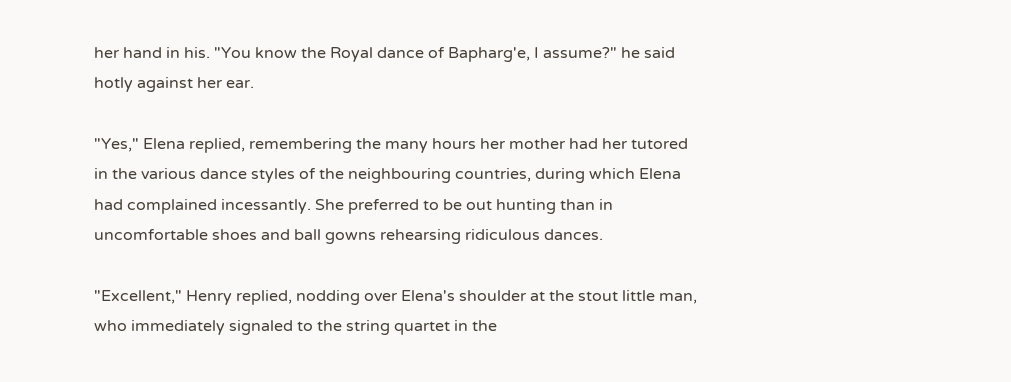her hand in his. "You know the Royal dance of Bapharg'e, I assume?" he said hotly against her ear.

"Yes," Elena replied, remembering the many hours her mother had her tutored in the various dance styles of the neighbouring countries, during which Elena had complained incessantly. She preferred to be out hunting than in uncomfortable shoes and ball gowns rehearsing ridiculous dances.

"Excellent," Henry replied, nodding over Elena's shoulder at the stout little man, who immediately signaled to the string quartet in the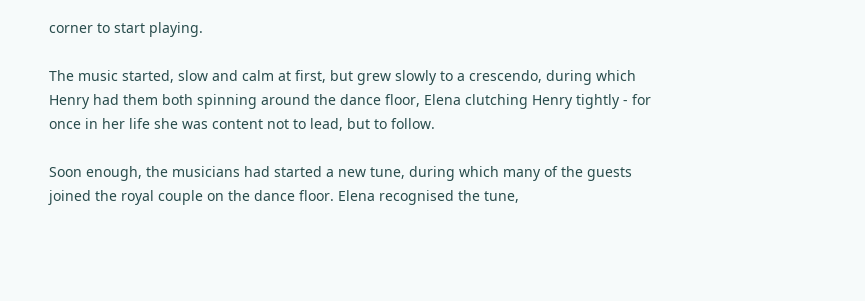corner to start playing.

The music started, slow and calm at first, but grew slowly to a crescendo, during which Henry had them both spinning around the dance floor, Elena clutching Henry tightly - for once in her life she was content not to lead, but to follow.

Soon enough, the musicians had started a new tune, during which many of the guests joined the royal couple on the dance floor. Elena recognised the tune,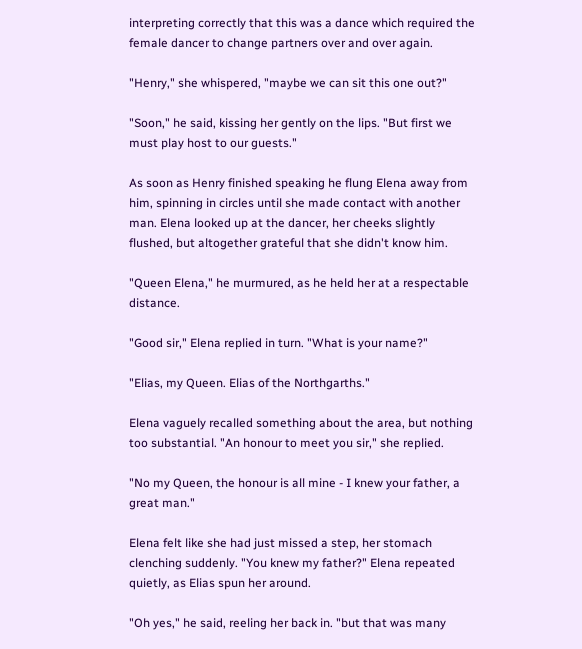interpreting correctly that this was a dance which required the female dancer to change partners over and over again.

"Henry," she whispered, "maybe we can sit this one out?"

"Soon," he said, kissing her gently on the lips. "But first we must play host to our guests."

As soon as Henry finished speaking he flung Elena away from him, spinning in circles until she made contact with another man. Elena looked up at the dancer, her cheeks slightly flushed, but altogether grateful that she didn't know him.

"Queen Elena," he murmured, as he held her at a respectable distance.

"Good sir," Elena replied in turn. "What is your name?"

"Elias, my Queen. Elias of the Northgarths."

Elena vaguely recalled something about the area, but nothing too substantial. "An honour to meet you sir," she replied.

"No my Queen, the honour is all mine - I knew your father, a great man."

Elena felt like she had just missed a step, her stomach clenching suddenly. "You knew my father?" Elena repeated quietly, as Elias spun her around.

"Oh yes," he said, reeling her back in. "but that was many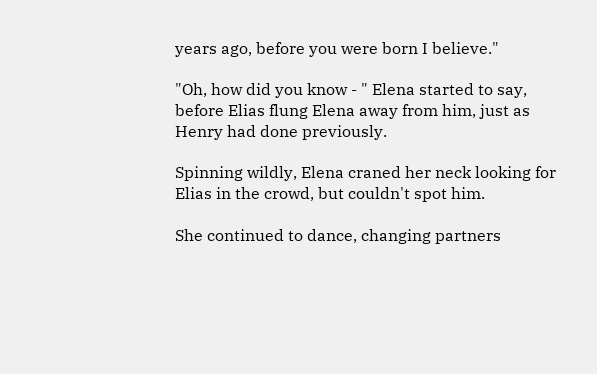years ago, before you were born I believe."

"Oh, how did you know - " Elena started to say, before Elias flung Elena away from him, just as Henry had done previously.

Spinning wildly, Elena craned her neck looking for Elias in the crowd, but couldn't spot him.

She continued to dance, changing partners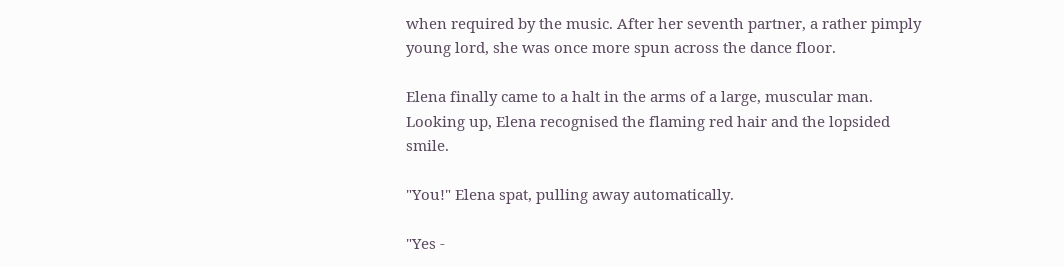when required by the music. After her seventh partner, a rather pimply young lord, she was once more spun across the dance floor.

Elena finally came to a halt in the arms of a large, muscular man. Looking up, Elena recognised the flaming red hair and the lopsided smile.

"You!" Elena spat, pulling away automatically.

"Yes -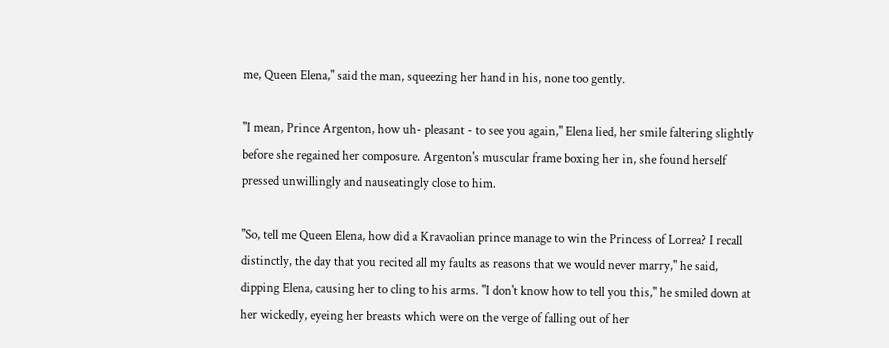me, Queen Elena," said the man, squeezing her hand in his, none too gently.

"I mean, Prince Argenton, how uh- pleasant - to see you again," Elena lied, her smile faltering slightly before she regained her composure. Argenton's muscular frame boxing her in, she found herself pressed unwillingly and nauseatingly close to him.

"So, tell me Queen Elena, how did a Kravaolian prince manage to win the Princess of Lorrea? I recall distinctly, the day that you recited all my faults as reasons that we would never marry," he said, dipping Elena, causing her to cling to his arms. "I don't know how to tell you this," he smiled down at her wickedly, eyeing her breasts which were on the verge of falling out of her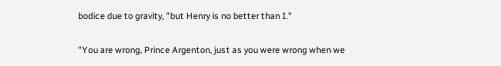bodice due to gravity, "but Henry is no better than I."

"You are wrong, Prince Argenton, just as you were wrong when we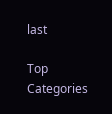last

Top Categories